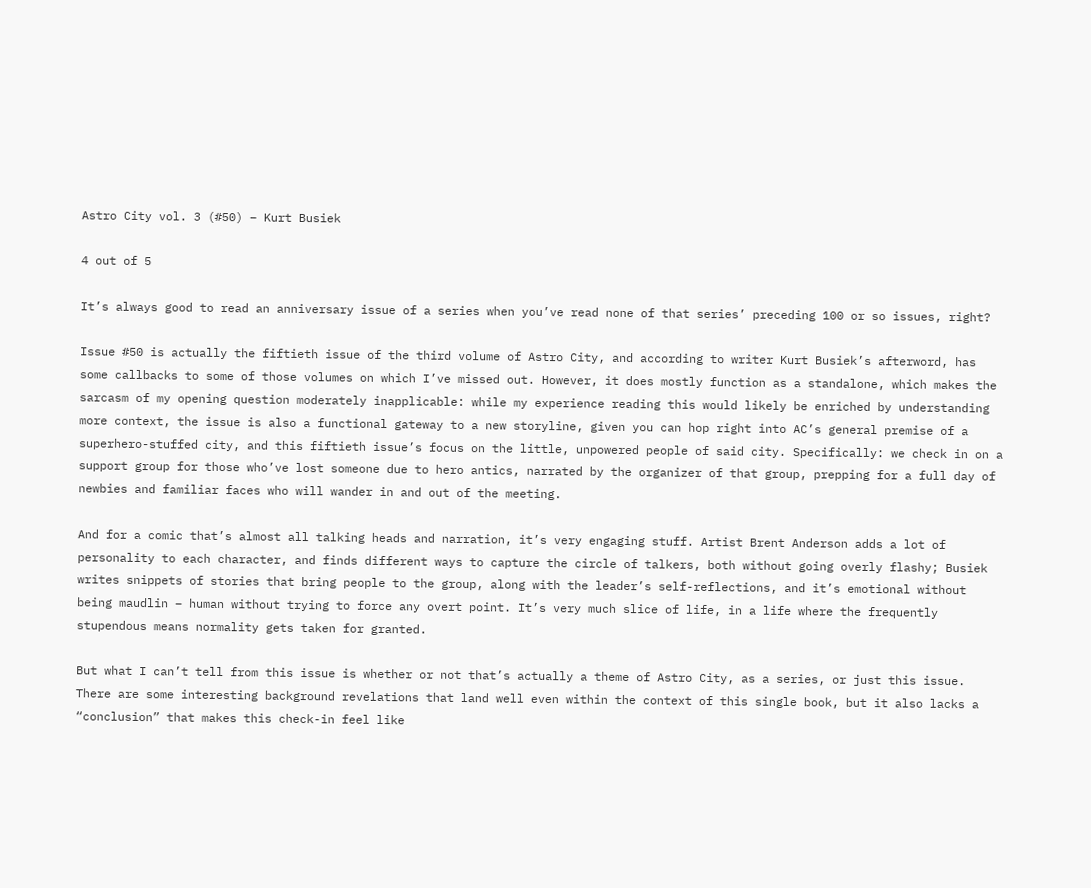Astro City vol. 3 (#50) – Kurt Busiek

4 out of 5

It’s always good to read an anniversary issue of a series when you’ve read none of that series’ preceding 100 or so issues, right?

Issue #50 is actually the fiftieth issue of the third volume of Astro City, and according to writer Kurt Busiek’s afterword, has some callbacks to some of those volumes on which I’ve missed out. However, it does mostly function as a standalone, which makes the sarcasm of my opening question moderately inapplicable: while my experience reading this would likely be enriched by understanding more context, the issue is also a functional gateway to a new storyline, given you can hop right into AC’s general premise of a superhero-stuffed city, and this fiftieth issue’s focus on the little, unpowered people of said city. Specifically: we check in on a support group for those who’ve lost someone due to hero antics, narrated by the organizer of that group, prepping for a full day of newbies and familiar faces who will wander in and out of the meeting.

And for a comic that’s almost all talking heads and narration, it’s very engaging stuff. Artist Brent Anderson adds a lot of personality to each character, and finds different ways to capture the circle of talkers, both without going overly flashy; Busiek writes snippets of stories that bring people to the group, along with the leader’s self-reflections, and it’s emotional without being maudlin – human without trying to force any overt point. It’s very much slice of life, in a life where the frequently stupendous means normality gets taken for granted.

But what I can’t tell from this issue is whether or not that’s actually a theme of Astro City, as a series, or just this issue. There are some interesting background revelations that land well even within the context of this single book, but it also lacks a “conclusion” that makes this check-in feel like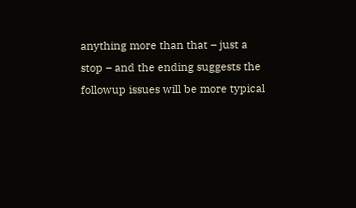anything more than that – just a stop – and the ending suggests the followup issues will be more typical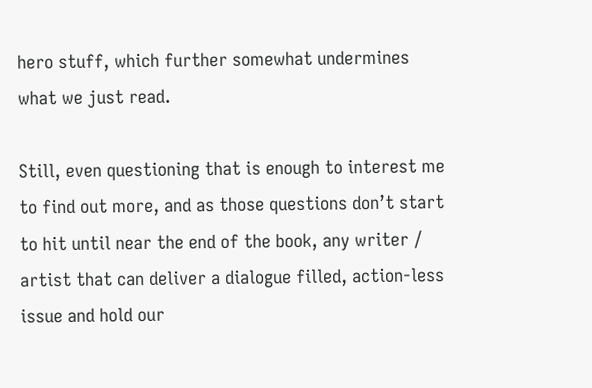hero stuff, which further somewhat undermines what we just read.

Still, even questioning that is enough to interest me to find out more, and as those questions don’t start to hit until near the end of the book, any writer / artist that can deliver a dialogue filled, action-less issue and hold our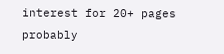interest for 20+ pages probably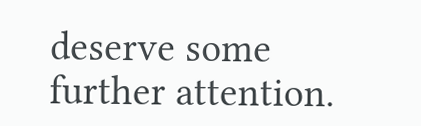deserve some further attention.